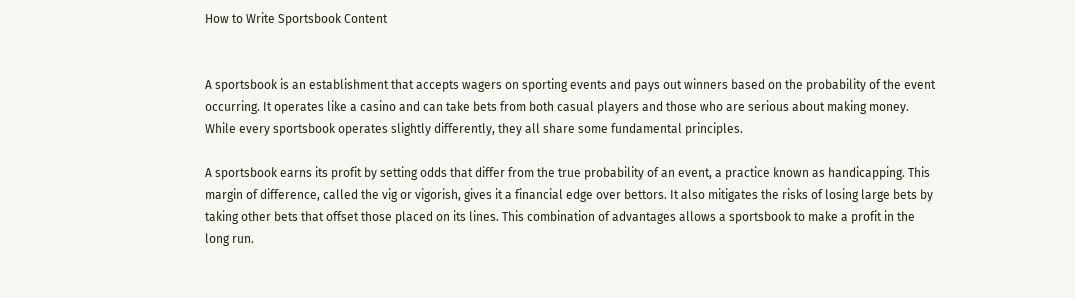How to Write Sportsbook Content


A sportsbook is an establishment that accepts wagers on sporting events and pays out winners based on the probability of the event occurring. It operates like a casino and can take bets from both casual players and those who are serious about making money. While every sportsbook operates slightly differently, they all share some fundamental principles.

A sportsbook earns its profit by setting odds that differ from the true probability of an event, a practice known as handicapping. This margin of difference, called the vig or vigorish, gives it a financial edge over bettors. It also mitigates the risks of losing large bets by taking other bets that offset those placed on its lines. This combination of advantages allows a sportsbook to make a profit in the long run.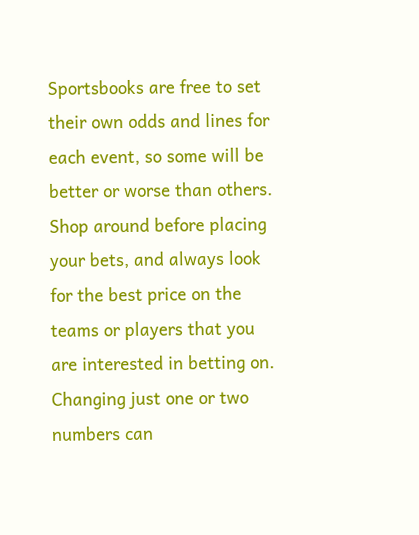Sportsbooks are free to set their own odds and lines for each event, so some will be better or worse than others. Shop around before placing your bets, and always look for the best price on the teams or players that you are interested in betting on. Changing just one or two numbers can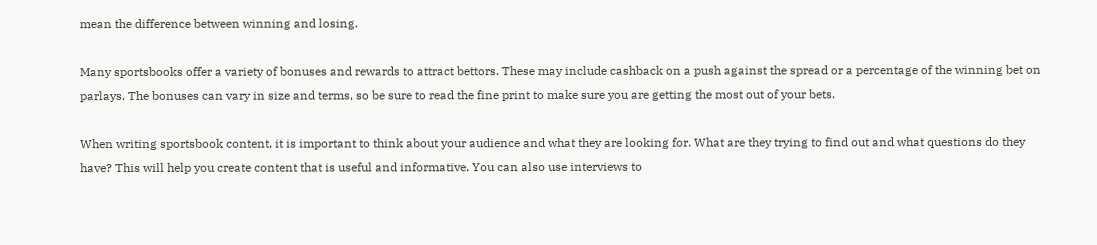mean the difference between winning and losing.

Many sportsbooks offer a variety of bonuses and rewards to attract bettors. These may include cashback on a push against the spread or a percentage of the winning bet on parlays. The bonuses can vary in size and terms, so be sure to read the fine print to make sure you are getting the most out of your bets.

When writing sportsbook content, it is important to think about your audience and what they are looking for. What are they trying to find out and what questions do they have? This will help you create content that is useful and informative. You can also use interviews to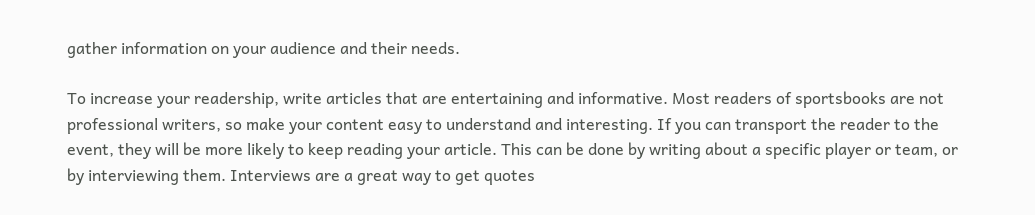gather information on your audience and their needs.

To increase your readership, write articles that are entertaining and informative. Most readers of sportsbooks are not professional writers, so make your content easy to understand and interesting. If you can transport the reader to the event, they will be more likely to keep reading your article. This can be done by writing about a specific player or team, or by interviewing them. Interviews are a great way to get quotes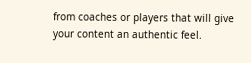from coaches or players that will give your content an authentic feel.